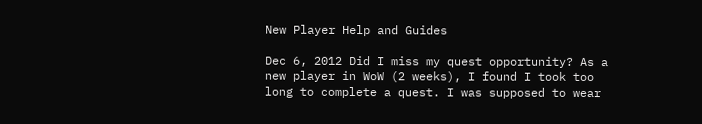New Player Help and Guides

Dec 6, 2012 Did I miss my quest opportunity? As a new player in WoW (2 weeks), I found I took too long to complete a quest. I was supposed to wear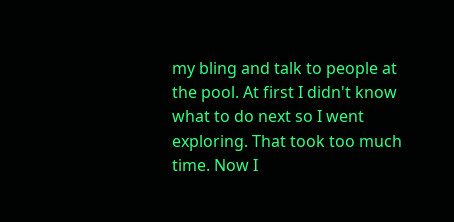my bling and talk to people at the pool. At first I didn't know what to do next so I went exploring. That took too much time. Now I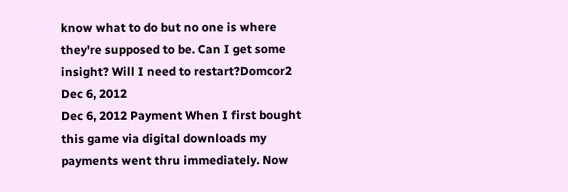know what to do but no one is where they're supposed to be. Can I get some insight? Will I need to restart?Domcor2 Dec 6, 2012
Dec 6, 2012 Payment When I first bought this game via digital downloads my payments went thru immediately. Now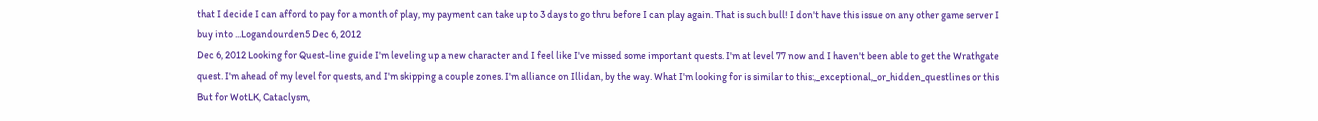that I decide I can afford to pay for a month of play, my payment can take up to 3 days to go thru before I can play again. That is such bull! I don't have this issue on any other game server I buy into ...Logandourden5 Dec 6, 2012
Dec 6, 2012 Looking for Quest-line guide I'm leveling up a new character and I feel like I've missed some important quests. I'm at level 77 now and I haven't been able to get the Wrathgate quest. I'm ahead of my level for quests, and I'm skipping a couple zones. I'm alliance on Illidan, by the way. What I'm looking for is similar to this:,_exceptional,_or_hidden_questlines or this But for WotLK, Cataclysm,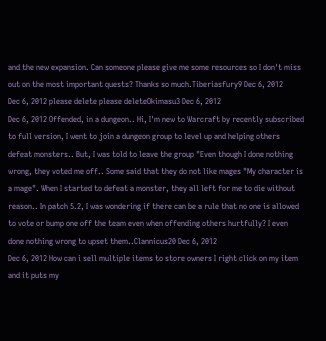and the new expansion. Can someone please give me some resources so I don't miss out on the most important quests? Thanks so much.Tiberiasfury9 Dec 6, 2012
Dec 6, 2012 please delete please deleteOkimasu3 Dec 6, 2012
Dec 6, 2012 Offended, in a dungeon.. Hi, I'm new to Warcraft by recently subscribed to full version, I went to join a dungeon group to level up and helping others defeat monsters.. But, I was told to leave the group "Even though I done nothing wrong, they voted me off.. Some said that they do not like mages "My character is a mage". When I started to defeat a monster, they all left for me to die without reason.. In patch 5.2, I was wondering if there can be a rule that no one is allowed to vote or bump one off the team even when offending others hurtfully? I even done nothing wrong to upset them..Clannicus20 Dec 6, 2012
Dec 6, 2012 How can i sell multiple items to store owners I right click on my item and it puts my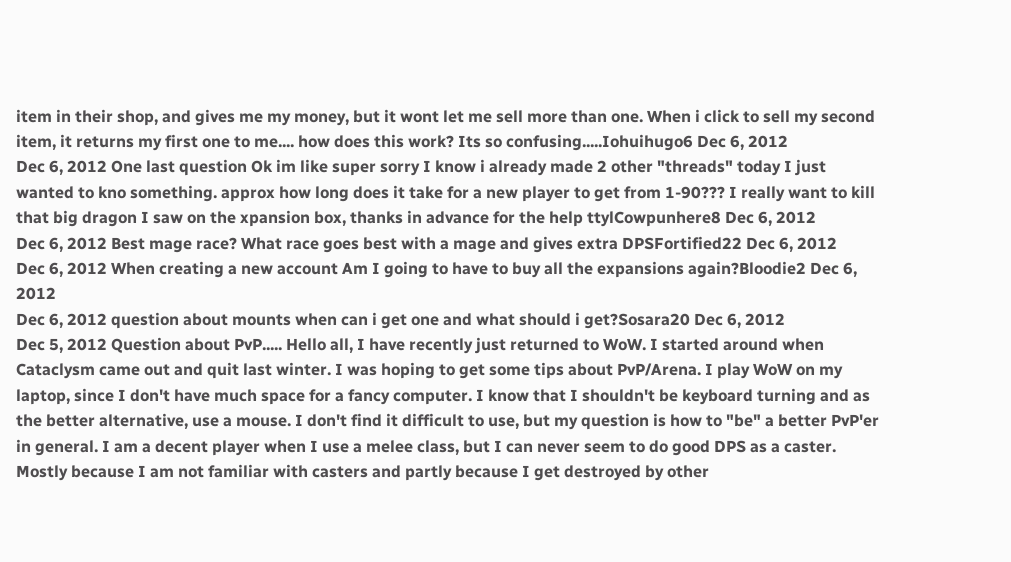item in their shop, and gives me my money, but it wont let me sell more than one. When i click to sell my second item, it returns my first one to me.... how does this work? Its so confusing.....Iohuihugo6 Dec 6, 2012
Dec 6, 2012 One last question Ok im like super sorry I know i already made 2 other "threads" today I just wanted to kno something. approx how long does it take for a new player to get from 1-90??? I really want to kill that big dragon I saw on the xpansion box, thanks in advance for the help ttylCowpunhere8 Dec 6, 2012
Dec 6, 2012 Best mage race? What race goes best with a mage and gives extra DPSFortified22 Dec 6, 2012
Dec 6, 2012 When creating a new account Am I going to have to buy all the expansions again?Bloodie2 Dec 6, 2012
Dec 6, 2012 question about mounts when can i get one and what should i get?Sosara20 Dec 6, 2012
Dec 5, 2012 Question about PvP..... Hello all, I have recently just returned to WoW. I started around when Cataclysm came out and quit last winter. I was hoping to get some tips about PvP/Arena. I play WoW on my laptop, since I don't have much space for a fancy computer. I know that I shouldn't be keyboard turning and as the better alternative, use a mouse. I don't find it difficult to use, but my question is how to "be" a better PvP'er in general. I am a decent player when I use a melee class, but I can never seem to do good DPS as a caster. Mostly because I am not familiar with casters and partly because I get destroyed by other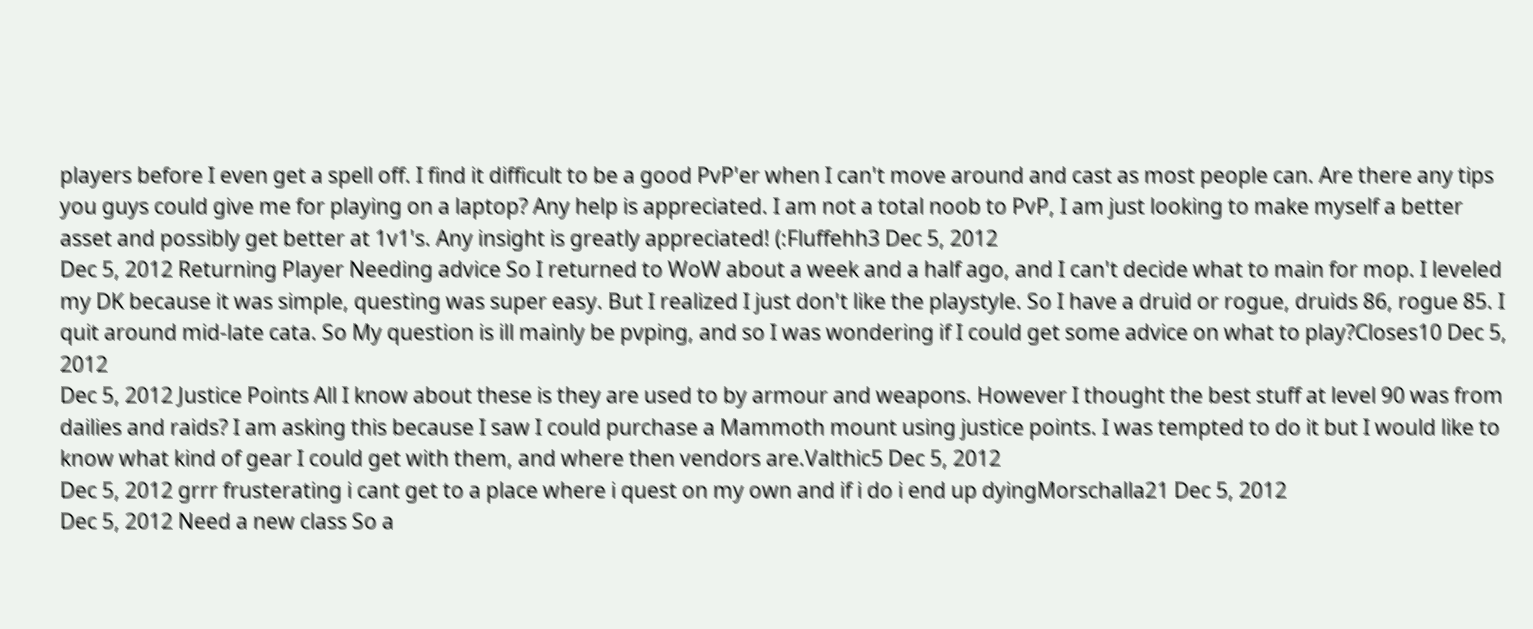players before I even get a spell off. I find it difficult to be a good PvP'er when I can't move around and cast as most people can. Are there any tips you guys could give me for playing on a laptop? Any help is appreciated. I am not a total noob to PvP, I am just looking to make myself a better asset and possibly get better at 1v1's. Any insight is greatly appreciated! (:Fluffehh3 Dec 5, 2012
Dec 5, 2012 Returning Player Needing advice So I returned to WoW about a week and a half ago, and I can't decide what to main for mop. I leveled my DK because it was simple, questing was super easy. But I realized I just don't like the playstyle. So I have a druid or rogue, druids 86, rogue 85. I quit around mid-late cata. So My question is ill mainly be pvping, and so I was wondering if I could get some advice on what to play?Closes10 Dec 5, 2012
Dec 5, 2012 Justice Points All I know about these is they are used to by armour and weapons. However I thought the best stuff at level 90 was from dailies and raids? I am asking this because I saw I could purchase a Mammoth mount using justice points. I was tempted to do it but I would like to know what kind of gear I could get with them, and where then vendors are.Valthic5 Dec 5, 2012
Dec 5, 2012 grrr frusterating i cant get to a place where i quest on my own and if i do i end up dyingMorschalla21 Dec 5, 2012
Dec 5, 2012 Need a new class So a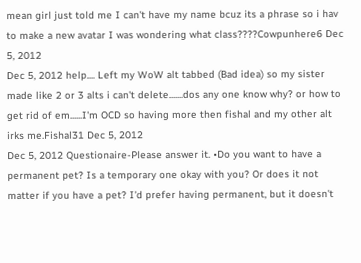mean girl just told me I can't have my name bcuz its a phrase so i hav to make a new avatar I was wondering what class????Cowpunhere6 Dec 5, 2012
Dec 5, 2012 help.... Left my WoW alt tabbed (Bad idea) so my sister made like 2 or 3 alts i can't delete.......dos any one know why? or how to get rid of em......I'm OCD so having more then fishal and my other alt irks me.Fishal31 Dec 5, 2012
Dec 5, 2012 Questionaire-Please answer it. •Do you want to have a permanent pet? Is a temporary one okay with you? Or does it not matter if you have a pet? I'd prefer having permanent, but it doesn't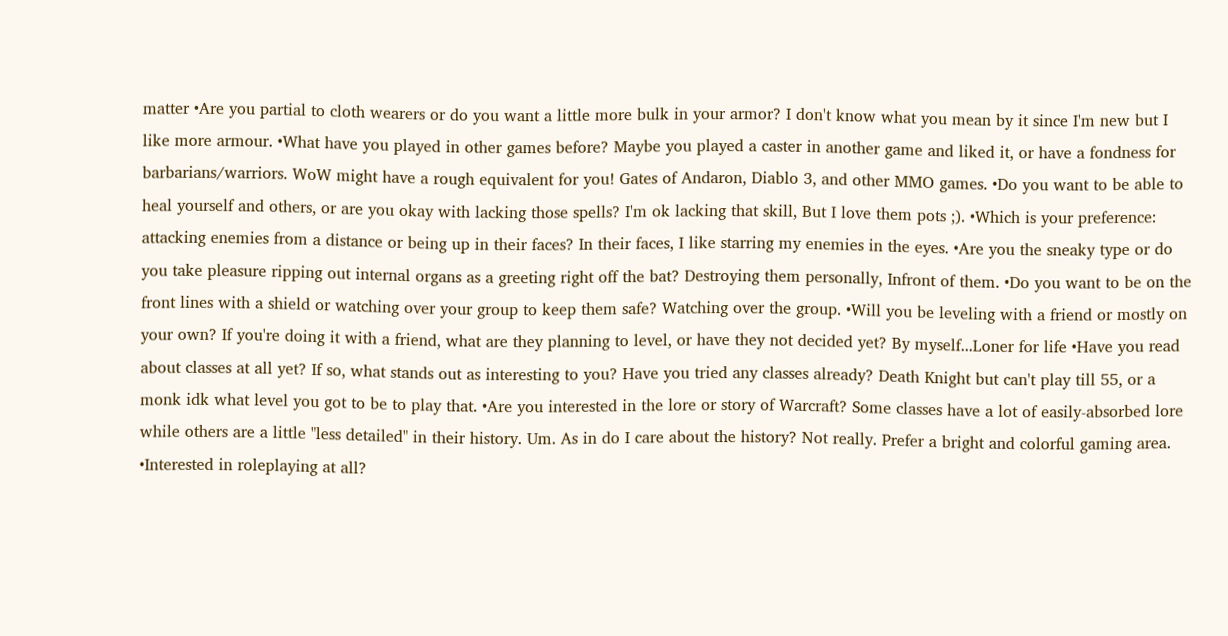matter •Are you partial to cloth wearers or do you want a little more bulk in your armor? I don't know what you mean by it since I'm new but I like more armour. •What have you played in other games before? Maybe you played a caster in another game and liked it, or have a fondness for barbarians/warriors. WoW might have a rough equivalent for you! Gates of Andaron, Diablo 3, and other MMO games. •Do you want to be able to heal yourself and others, or are you okay with lacking those spells? I'm ok lacking that skill, But I love them pots ;). •Which is your preference: attacking enemies from a distance or being up in their faces? In their faces, I like starring my enemies in the eyes. •Are you the sneaky type or do you take pleasure ripping out internal organs as a greeting right off the bat? Destroying them personally, Infront of them. •Do you want to be on the front lines with a shield or watching over your group to keep them safe? Watching over the group. •Will you be leveling with a friend or mostly on your own? If you're doing it with a friend, what are they planning to level, or have they not decided yet? By myself...Loner for life •Have you read about classes at all yet? If so, what stands out as interesting to you? Have you tried any classes already? Death Knight but can't play till 55, or a monk idk what level you got to be to play that. •Are you interested in the lore or story of Warcraft? Some classes have a lot of easily-absorbed lore while others are a little "less detailed" in their history. Um. As in do I care about the history? Not really. Prefer a bright and colorful gaming area. •Interested in roleplaying at all?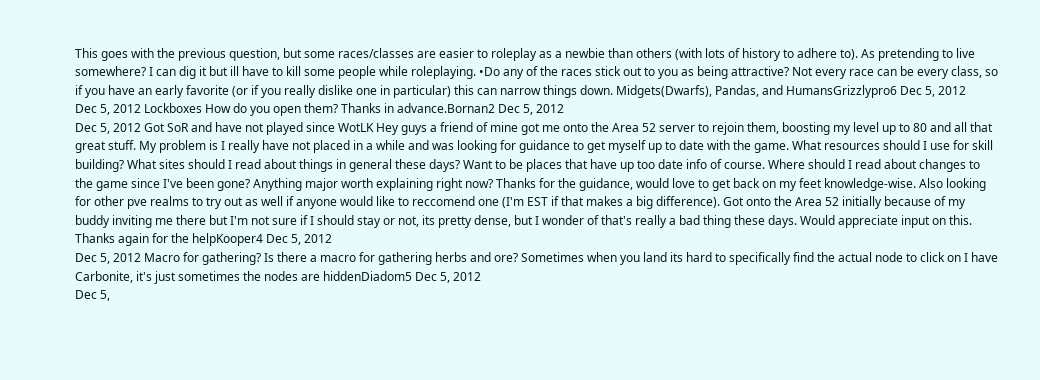This goes with the previous question, but some races/classes are easier to roleplay as a newbie than others (with lots of history to adhere to). As pretending to live somewhere? I can dig it but ill have to kill some people while roleplaying. •Do any of the races stick out to you as being attractive? Not every race can be every class, so if you have an early favorite (or if you really dislike one in particular) this can narrow things down. Midgets(Dwarfs), Pandas, and HumansGrizzlypro6 Dec 5, 2012
Dec 5, 2012 Lockboxes How do you open them? Thanks in advance.Bornan2 Dec 5, 2012
Dec 5, 2012 Got SoR and have not played since WotLK Hey guys a friend of mine got me onto the Area 52 server to rejoin them, boosting my level up to 80 and all that great stuff. My problem is I really have not placed in a while and was looking for guidance to get myself up to date with the game. What resources should I use for skill building? What sites should I read about things in general these days? Want to be places that have up too date info of course. Where should I read about changes to the game since I've been gone? Anything major worth explaining right now? Thanks for the guidance, would love to get back on my feet knowledge-wise. Also looking for other pve realms to try out as well if anyone would like to reccomend one (I'm EST if that makes a big difference). Got onto the Area 52 initially because of my buddy inviting me there but I'm not sure if I should stay or not, its pretty dense, but I wonder of that's really a bad thing these days. Would appreciate input on this. Thanks again for the helpKooper4 Dec 5, 2012
Dec 5, 2012 Macro for gathering? Is there a macro for gathering herbs and ore? Sometimes when you land its hard to specifically find the actual node to click on I have Carbonite, it's just sometimes the nodes are hiddenDiadom5 Dec 5, 2012
Dec 5,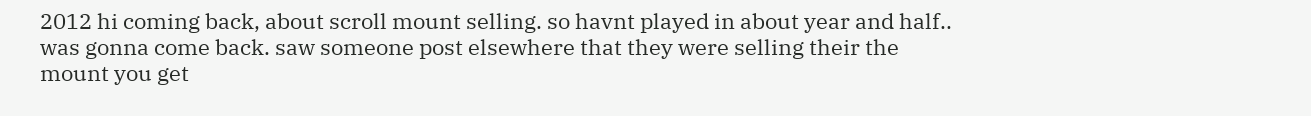2012 hi coming back, about scroll mount selling. so havnt played in about year and half.. was gonna come back. saw someone post elsewhere that they were selling their the mount you get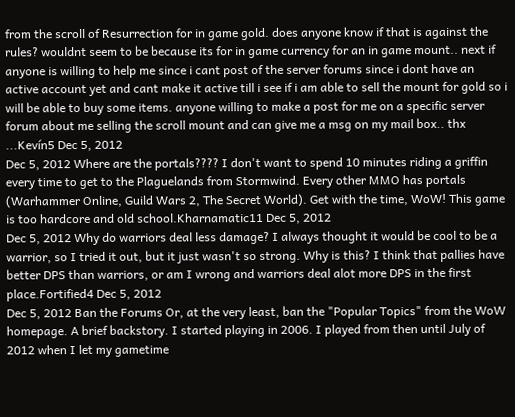from the scroll of Resurrection for in game gold. does anyone know if that is against the rules? wouldnt seem to be because its for in game currency for an in game mount.. next if anyone is willing to help me since i cant post of the server forums since i dont have an active account yet and cant make it active till i see if i am able to sell the mount for gold so i will be able to buy some items. anyone willing to make a post for me on a specific server forum about me selling the scroll mount and can give me a msg on my mail box.. thx ...Kevín5 Dec 5, 2012
Dec 5, 2012 Where are the portals???? I don't want to spend 10 minutes riding a griffin every time to get to the Plaguelands from Stormwind. Every other MMO has portals (Warhammer Online, Guild Wars 2, The Secret World). Get with the time, WoW! This game is too hardcore and old school.Kharnamatic11 Dec 5, 2012
Dec 5, 2012 Why do warriors deal less damage? I always thought it would be cool to be a warrior, so I tried it out, but it just wasn't so strong. Why is this? I think that pallies have better DPS than warriors, or am I wrong and warriors deal alot more DPS in the first place.Fortified4 Dec 5, 2012
Dec 5, 2012 Ban the Forums Or, at the very least, ban the "Popular Topics" from the WoW homepage. A brief backstory. I started playing in 2006. I played from then until July of 2012 when I let my gametime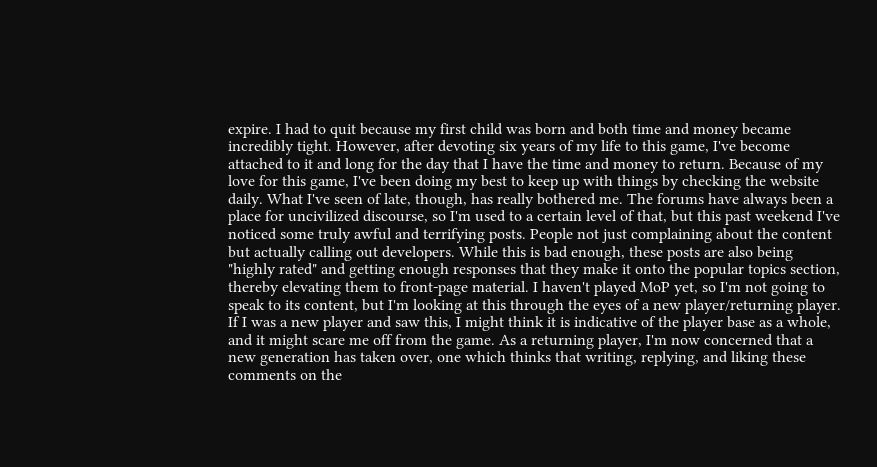expire. I had to quit because my first child was born and both time and money became incredibly tight. However, after devoting six years of my life to this game, I've become attached to it and long for the day that I have the time and money to return. Because of my love for this game, I've been doing my best to keep up with things by checking the website daily. What I've seen of late, though, has really bothered me. The forums have always been a place for uncivilized discourse, so I'm used to a certain level of that, but this past weekend I've noticed some truly awful and terrifying posts. People not just complaining about the content but actually calling out developers. While this is bad enough, these posts are also being "highly rated" and getting enough responses that they make it onto the popular topics section, thereby elevating them to front-page material. I haven't played MoP yet, so I'm not going to speak to its content, but I'm looking at this through the eyes of a new player/returning player. If I was a new player and saw this, I might think it is indicative of the player base as a whole, and it might scare me off from the game. As a returning player, I'm now concerned that a new generation has taken over, one which thinks that writing, replying, and liking these comments on the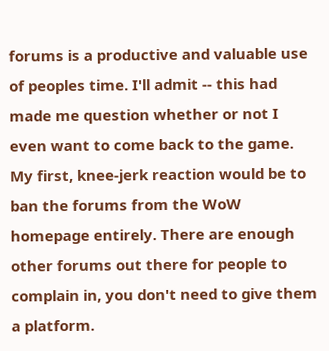forums is a productive and valuable use of peoples time. I'll admit -- this had made me question whether or not I even want to come back to the game. My first, knee-jerk reaction would be to ban the forums from the WoW homepage entirely. There are enough other forums out there for people to complain in, you don't need to give them a platform.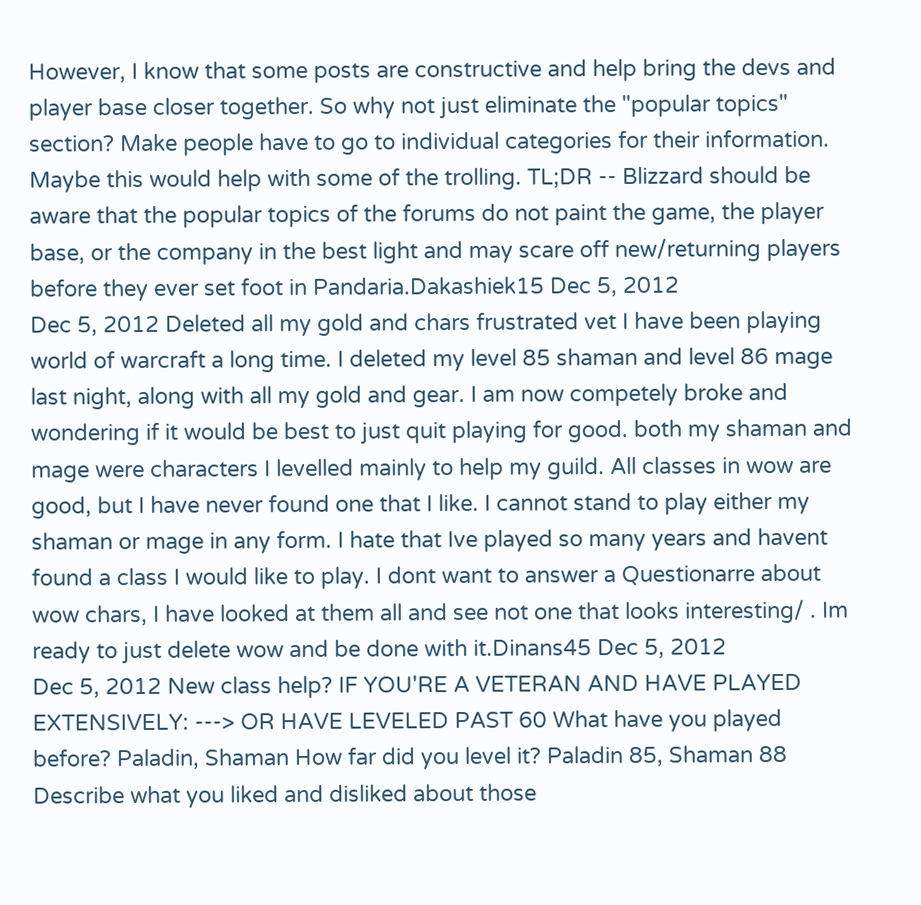However, I know that some posts are constructive and help bring the devs and player base closer together. So why not just eliminate the "popular topics" section? Make people have to go to individual categories for their information. Maybe this would help with some of the trolling. TL;DR -- Blizzard should be aware that the popular topics of the forums do not paint the game, the player base, or the company in the best light and may scare off new/returning players before they ever set foot in Pandaria.Dakashiek15 Dec 5, 2012
Dec 5, 2012 Deleted all my gold and chars frustrated vet I have been playing world of warcraft a long time. I deleted my level 85 shaman and level 86 mage last night, along with all my gold and gear. I am now competely broke and wondering if it would be best to just quit playing for good. both my shaman and mage were characters I levelled mainly to help my guild. All classes in wow are good, but I have never found one that I like. I cannot stand to play either my shaman or mage in any form. I hate that Ive played so many years and havent found a class I would like to play. I dont want to answer a Questionarre about wow chars, I have looked at them all and see not one that looks interesting/ . Im ready to just delete wow and be done with it.Dinans45 Dec 5, 2012
Dec 5, 2012 New class help? IF YOU'RE A VETERAN AND HAVE PLAYED EXTENSIVELY: ---> OR HAVE LEVELED PAST 60 What have you played before? Paladin, Shaman How far did you level it? Paladin 85, Shaman 88 Describe what you liked and disliked about those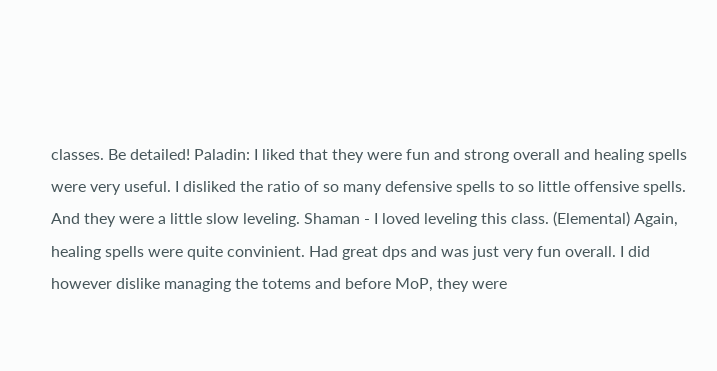classes. Be detailed! Paladin: I liked that they were fun and strong overall and healing spells were very useful. I disliked the ratio of so many defensive spells to so little offensive spells. And they were a little slow leveling. Shaman - I loved leveling this class. (Elemental) Again, healing spells were quite convinient. Had great dps and was just very fun overall. I did however dislike managing the totems and before MoP, they were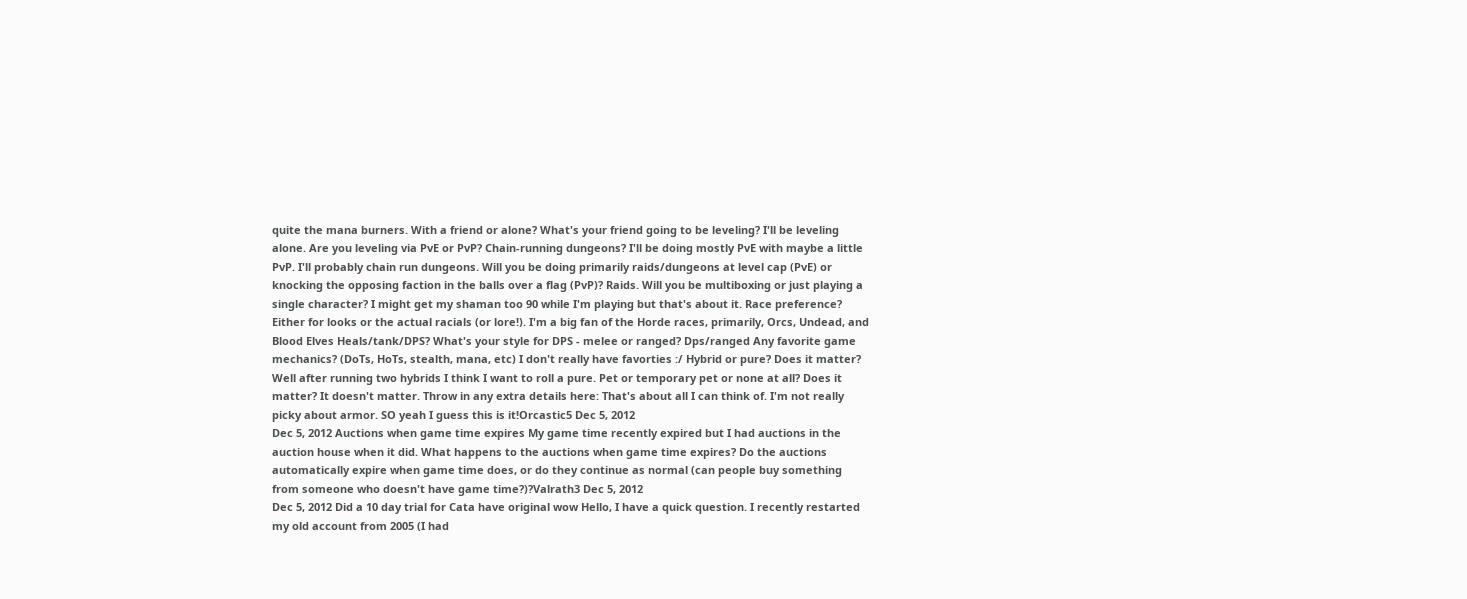quite the mana burners. With a friend or alone? What's your friend going to be leveling? I'll be leveling alone. Are you leveling via PvE or PvP? Chain-running dungeons? I'll be doing mostly PvE with maybe a little PvP. I'll probably chain run dungeons. Will you be doing primarily raids/dungeons at level cap (PvE) or knocking the opposing faction in the balls over a flag (PvP)? Raids. Will you be multiboxing or just playing a single character? I might get my shaman too 90 while I'm playing but that's about it. Race preference? Either for looks or the actual racials (or lore!). I'm a big fan of the Horde races, primarily, Orcs, Undead, and Blood Elves Heals/tank/DPS? What's your style for DPS - melee or ranged? Dps/ranged Any favorite game mechanics? (DoTs, HoTs, stealth, mana, etc) I don't really have favorties :/ Hybrid or pure? Does it matter? Well after running two hybrids I think I want to roll a pure. Pet or temporary pet or none at all? Does it matter? It doesn't matter. Throw in any extra details here: That's about all I can think of. I'm not really picky about armor. SO yeah I guess this is it!Orcastic5 Dec 5, 2012
Dec 5, 2012 Auctions when game time expires My game time recently expired but I had auctions in the auction house when it did. What happens to the auctions when game time expires? Do the auctions automatically expire when game time does, or do they continue as normal (can people buy something from someone who doesn't have game time?)?Valrath3 Dec 5, 2012
Dec 5, 2012 Did a 10 day trial for Cata have original wow Hello, I have a quick question. I recently restarted my old account from 2005 (I had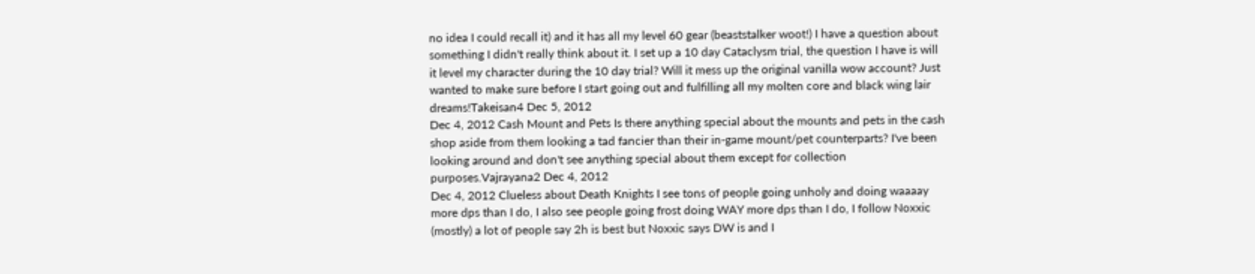no idea I could recall it) and it has all my level 60 gear (beaststalker woot!) I have a question about something I didn't really think about it. I set up a 10 day Cataclysm trial, the question I have is will it level my character during the 10 day trial? Will it mess up the original vanilla wow account? Just wanted to make sure before I start going out and fulfilling all my molten core and black wing lair dreams!Takeisan4 Dec 5, 2012
Dec 4, 2012 Cash Mount and Pets Is there anything special about the mounts and pets in the cash shop aside from them looking a tad fancier than their in-game mount/pet counterparts? I've been looking around and don't see anything special about them except for collection purposes.Vajrayana2 Dec 4, 2012
Dec 4, 2012 Clueless about Death Knights I see tons of people going unholy and doing waaaay more dps than I do, I also see people going frost doing WAY more dps than I do, I follow Noxxic (mostly) a lot of people say 2h is best but Noxxic says DW is and I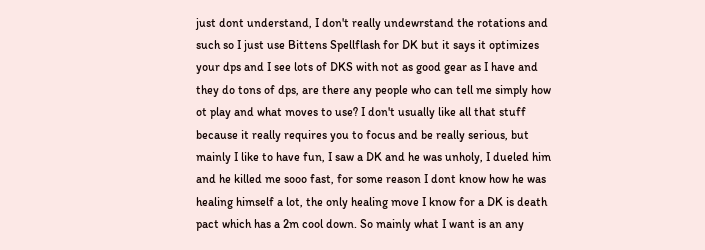just dont understand, I don't really undewrstand the rotations and such so I just use Bittens Spellflash for DK but it says it optimizes your dps and I see lots of DKS with not as good gear as I have and they do tons of dps, are there any people who can tell me simply how ot play and what moves to use? I don't usually like all that stuff because it really requires you to focus and be really serious, but mainly I like to have fun, I saw a DK and he was unholy, I dueled him and he killed me sooo fast, for some reason I dont know how he was healing himself a lot, the only healing move I know for a DK is death pact which has a 2m cool down. So mainly what I want is an any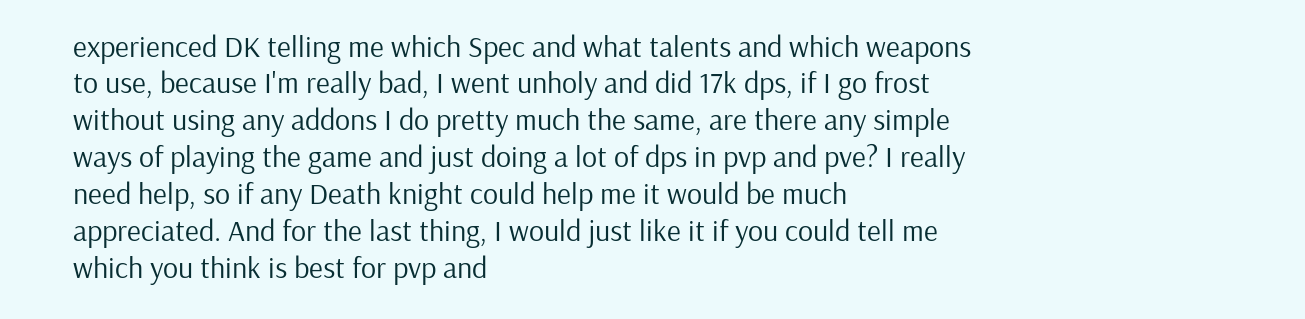experienced DK telling me which Spec and what talents and which weapons to use, because I'm really bad, I went unholy and did 17k dps, if I go frost without using any addons I do pretty much the same, are there any simple ways of playing the game and just doing a lot of dps in pvp and pve? I really need help, so if any Death knight could help me it would be much appreciated. And for the last thing, I would just like it if you could tell me which you think is best for pvp and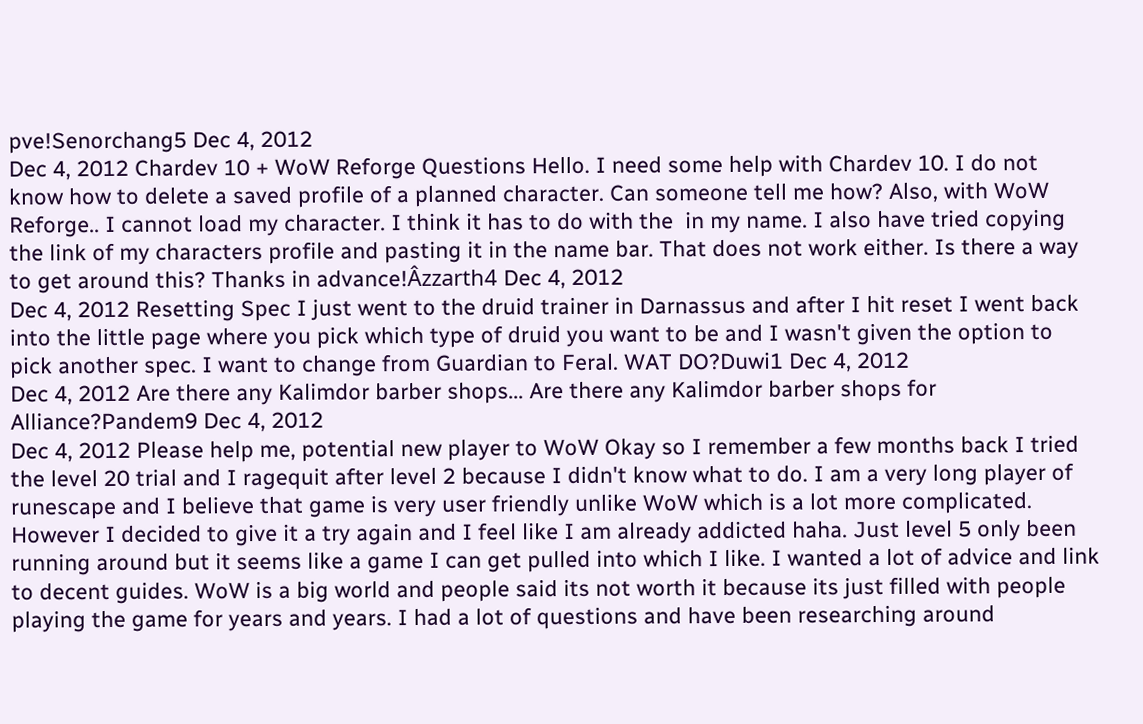pve!Senorchang5 Dec 4, 2012
Dec 4, 2012 Chardev 10 + WoW Reforge Questions Hello. I need some help with Chardev 10. I do not know how to delete a saved profile of a planned character. Can someone tell me how? Also, with WoW Reforge.. I cannot load my character. I think it has to do with the  in my name. I also have tried copying the link of my characters profile and pasting it in the name bar. That does not work either. Is there a way to get around this? Thanks in advance!Âzzarth4 Dec 4, 2012
Dec 4, 2012 Resetting Spec I just went to the druid trainer in Darnassus and after I hit reset I went back into the little page where you pick which type of druid you want to be and I wasn't given the option to pick another spec. I want to change from Guardian to Feral. WAT DO?Duwi1 Dec 4, 2012
Dec 4, 2012 Are there any Kalimdor barber shops... Are there any Kalimdor barber shops for Alliance?Pandem9 Dec 4, 2012
Dec 4, 2012 Please help me, potential new player to WoW Okay so I remember a few months back I tried the level 20 trial and I ragequit after level 2 because I didn't know what to do. I am a very long player of runescape and I believe that game is very user friendly unlike WoW which is a lot more complicated. However I decided to give it a try again and I feel like I am already addicted haha. Just level 5 only been running around but it seems like a game I can get pulled into which I like. I wanted a lot of advice and link to decent guides. WoW is a big world and people said its not worth it because its just filled with people playing the game for years and years. I had a lot of questions and have been researching around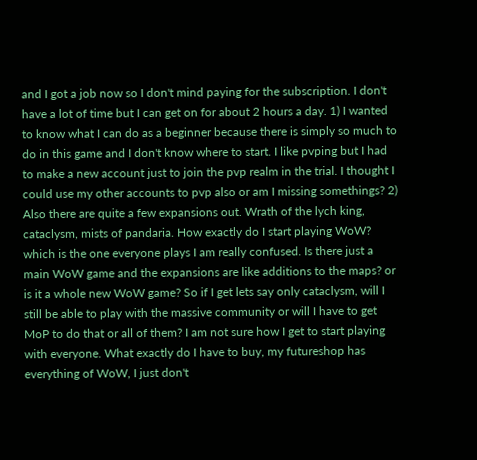and I got a job now so I don't mind paying for the subscription. I don't have a lot of time but I can get on for about 2 hours a day. 1) I wanted to know what I can do as a beginner because there is simply so much to do in this game and I don't know where to start. I like pvping but I had to make a new account just to join the pvp realm in the trial. I thought I could use my other accounts to pvp also or am I missing somethings? 2) Also there are quite a few expansions out. Wrath of the lych king, cataclysm, mists of pandaria. How exactly do I start playing WoW? which is the one everyone plays I am really confused. Is there just a main WoW game and the expansions are like additions to the maps? or is it a whole new WoW game? So if I get lets say only cataclysm, will I still be able to play with the massive community or will I have to get MoP to do that or all of them? I am not sure how I get to start playing with everyone. What exactly do I have to buy, my futureshop has everything of WoW, I just don't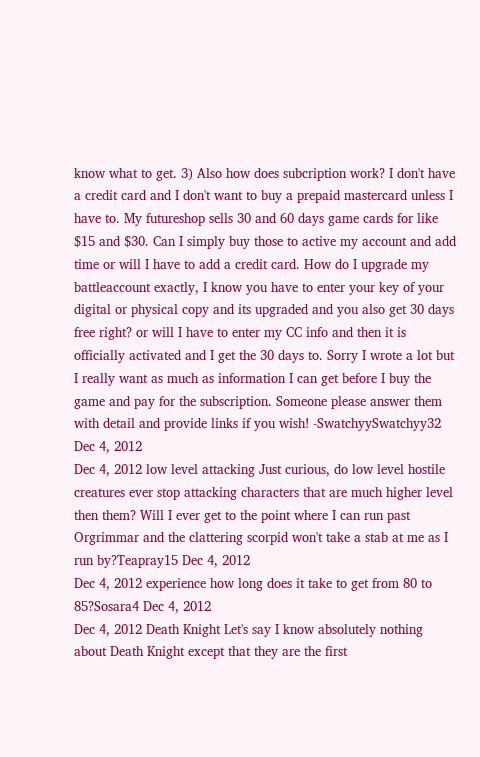know what to get. 3) Also how does subcription work? I don't have a credit card and I don't want to buy a prepaid mastercard unless I have to. My futureshop sells 30 and 60 days game cards for like $15 and $30. Can I simply buy those to active my account and add time or will I have to add a credit card. How do I upgrade my battleaccount exactly, I know you have to enter your key of your digital or physical copy and its upgraded and you also get 30 days free right? or will I have to enter my CC info and then it is officially activated and I get the 30 days to. Sorry I wrote a lot but I really want as much as information I can get before I buy the game and pay for the subscription. Someone please answer them with detail and provide links if you wish! -SwatchyySwatchyy32 Dec 4, 2012
Dec 4, 2012 low level attacking Just curious, do low level hostile creatures ever stop attacking characters that are much higher level then them? Will I ever get to the point where I can run past Orgrimmar and the clattering scorpid won't take a stab at me as I run by?Teapray15 Dec 4, 2012
Dec 4, 2012 experience how long does it take to get from 80 to 85?Sosara4 Dec 4, 2012
Dec 4, 2012 Death Knight Let's say I know absolutely nothing about Death Knight except that they are the first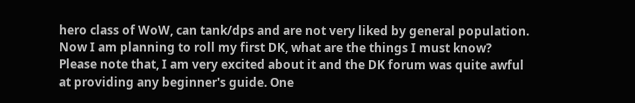hero class of WoW, can tank/dps and are not very liked by general population. Now I am planning to roll my first DK, what are the things I must know? Please note that, I am very excited about it and the DK forum was quite awful at providing any beginner's guide. One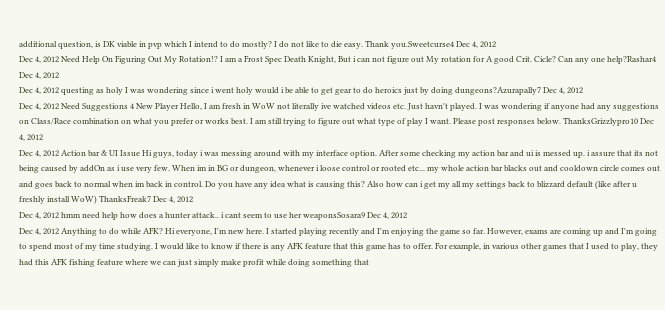additional question, is DK viable in pvp which I intend to do mostly? I do not like to die easy. Thank you.Sweetcurse4 Dec 4, 2012
Dec 4, 2012 Need Help On Figuring Out My Rotation!? I am a Frost Spec Death Knight, But i can not figure out My rotation for A good Crit. Cicle? Can any one help?Rashar4 Dec 4, 2012
Dec 4, 2012 questing as holy I was wondering since i went holy would i be able to get gear to do heroics just by doing dungeons?Azurapally7 Dec 4, 2012
Dec 4, 2012 Need Suggestions 4 New Player Hello, I am fresh in WoW not literally ive watched videos etc. Just havn't played. I was wondering if anyone had any suggestions on Class/Race combination on what you prefer or works best. I am still trying to figure out what type of play I want. Please post responses below. ThanksGrizzlypro10 Dec 4, 2012
Dec 4, 2012 Action bar & UI Issue Hi guys, today i was messing around with my interface option. After some checking my action bar and ui is messed up. i assure that its not being caused by addOn as i use very few. When im in BG or dungeon, whenever i loose control or rooted etc... my whole action bar blacks out and cooldown circle comes out and goes back to normal when im back in control. Do you have any idea what is causing this? Also how can i get my all my settings back to blizzard default (like after u freshly install WoW) ThanksFreak7 Dec 4, 2012
Dec 4, 2012 hmm need help how does a hunter attack.. i cant seem to use her weaponsSosara9 Dec 4, 2012
Dec 4, 2012 Anything to do while AFK? Hi everyone, I'm new here. I started playing recently and I'm enjoying the game so far. However, exams are coming up and I'm going to spend most of my time studying. I would like to know if there is any AFK feature that this game has to offer. For example, in various other games that I used to play, they had this AFK fishing feature where we can just simply make profit while doing something that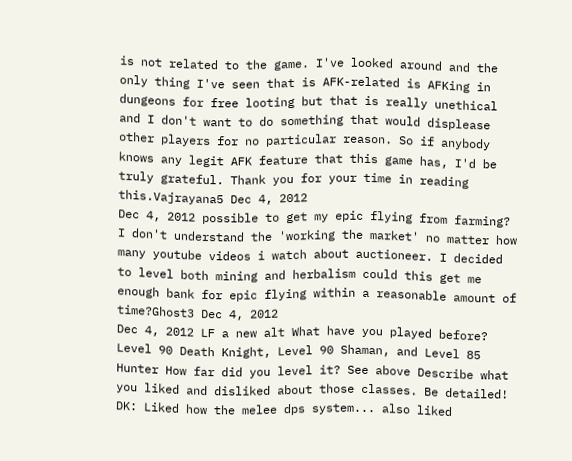is not related to the game. I've looked around and the only thing I've seen that is AFK-related is AFKing in dungeons for free looting but that is really unethical and I don't want to do something that would displease other players for no particular reason. So if anybody knows any legit AFK feature that this game has, I'd be truly grateful. Thank you for your time in reading this.Vajrayana5 Dec 4, 2012
Dec 4, 2012 possible to get my epic flying from farming? I don't understand the 'working the market' no matter how many youtube videos i watch about auctioneer. I decided to level both mining and herbalism could this get me enough bank for epic flying within a reasonable amount of time?Ghost3 Dec 4, 2012
Dec 4, 2012 LF a new alt What have you played before? Level 90 Death Knight, Level 90 Shaman, and Level 85 Hunter How far did you level it? See above Describe what you liked and disliked about those classes. Be detailed! DK: Liked how the melee dps system... also liked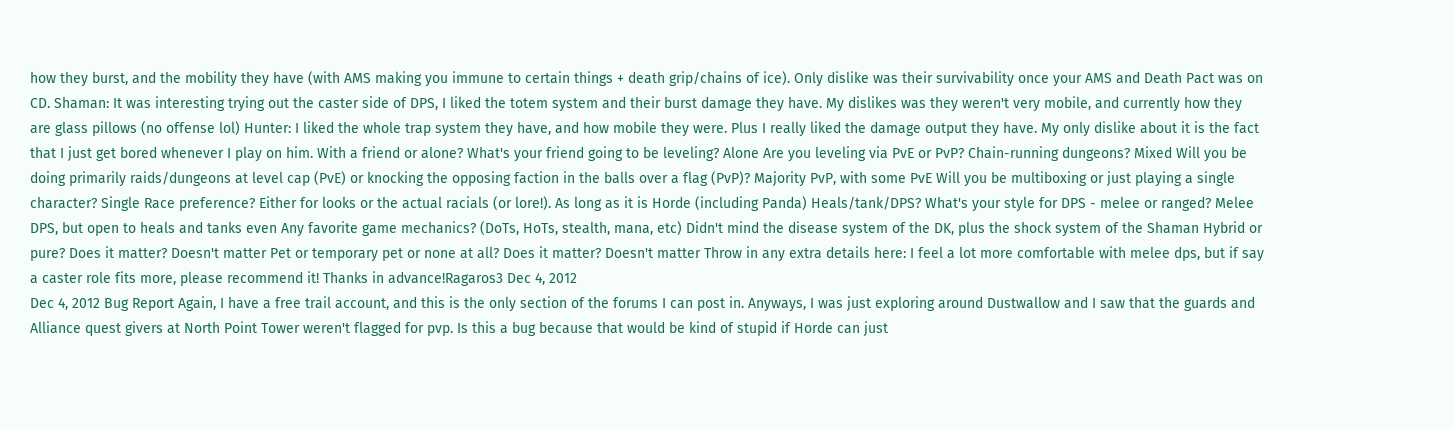how they burst, and the mobility they have (with AMS making you immune to certain things + death grip/chains of ice). Only dislike was their survivability once your AMS and Death Pact was on CD. Shaman: It was interesting trying out the caster side of DPS, I liked the totem system and their burst damage they have. My dislikes was they weren't very mobile, and currently how they are glass pillows (no offense lol) Hunter: I liked the whole trap system they have, and how mobile they were. Plus I really liked the damage output they have. My only dislike about it is the fact that I just get bored whenever I play on him. With a friend or alone? What's your friend going to be leveling? Alone Are you leveling via PvE or PvP? Chain-running dungeons? Mixed Will you be doing primarily raids/dungeons at level cap (PvE) or knocking the opposing faction in the balls over a flag (PvP)? Majority PvP, with some PvE Will you be multiboxing or just playing a single character? Single Race preference? Either for looks or the actual racials (or lore!). As long as it is Horde (including Panda) Heals/tank/DPS? What's your style for DPS - melee or ranged? Melee DPS, but open to heals and tanks even Any favorite game mechanics? (DoTs, HoTs, stealth, mana, etc) Didn't mind the disease system of the DK, plus the shock system of the Shaman Hybrid or pure? Does it matter? Doesn't matter Pet or temporary pet or none at all? Does it matter? Doesn't matter Throw in any extra details here: I feel a lot more comfortable with melee dps, but if say a caster role fits more, please recommend it! Thanks in advance!Ragaros3 Dec 4, 2012
Dec 4, 2012 Bug Report Again, I have a free trail account, and this is the only section of the forums I can post in. Anyways, I was just exploring around Dustwallow and I saw that the guards and Alliance quest givers at North Point Tower weren't flagged for pvp. Is this a bug because that would be kind of stupid if Horde can just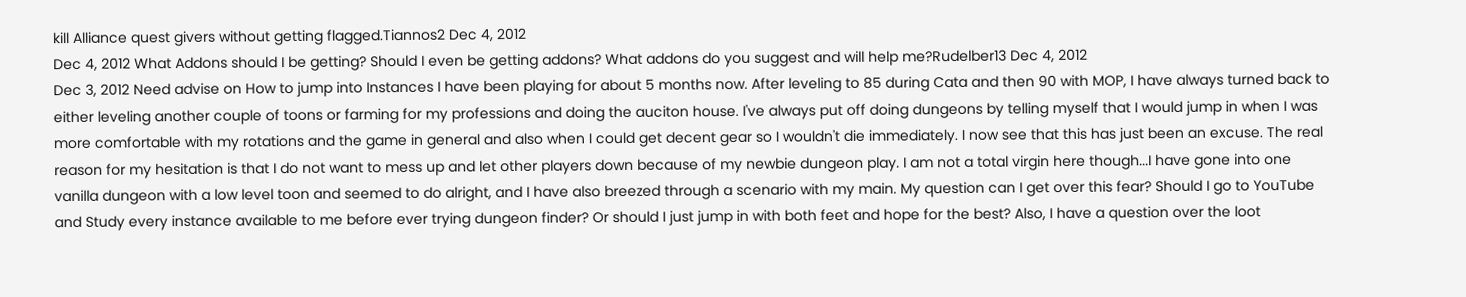kill Alliance quest givers without getting flagged.Tiannos2 Dec 4, 2012
Dec 4, 2012 What Addons should I be getting? Should I even be getting addons? What addons do you suggest and will help me?Rudelber13 Dec 4, 2012
Dec 3, 2012 Need advise on How to jump into Instances I have been playing for about 5 months now. After leveling to 85 during Cata and then 90 with MOP, I have always turned back to either leveling another couple of toons or farming for my professions and doing the auciton house. I've always put off doing dungeons by telling myself that I would jump in when I was more comfortable with my rotations and the game in general and also when I could get decent gear so I wouldn't die immediately. I now see that this has just been an excuse. The real reason for my hesitation is that I do not want to mess up and let other players down because of my newbie dungeon play. I am not a total virgin here though...I have gone into one vanilla dungeon with a low level toon and seemed to do alright, and I have also breezed through a scenario with my main. My question can I get over this fear? Should I go to YouTube and Study every instance available to me before ever trying dungeon finder? Or should I just jump in with both feet and hope for the best? Also, I have a question over the loot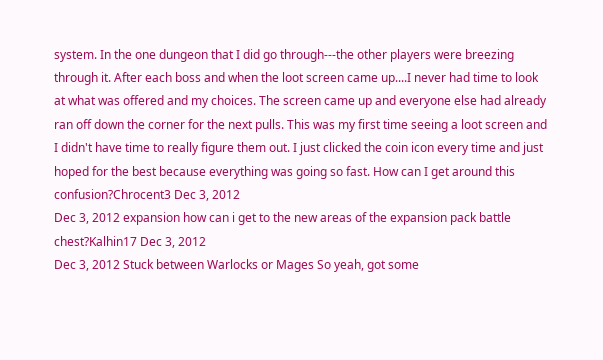system. In the one dungeon that I did go through---the other players were breezing through it. After each boss and when the loot screen came up....I never had time to look at what was offered and my choices. The screen came up and everyone else had already ran off down the corner for the next pulls. This was my first time seeing a loot screen and I didn't have time to really figure them out. I just clicked the coin icon every time and just hoped for the best because everything was going so fast. How can I get around this confusion?Chrocent3 Dec 3, 2012
Dec 3, 2012 expansion how can i get to the new areas of the expansion pack battle chest?Kalhin17 Dec 3, 2012
Dec 3, 2012 Stuck between Warlocks or Mages So yeah, got some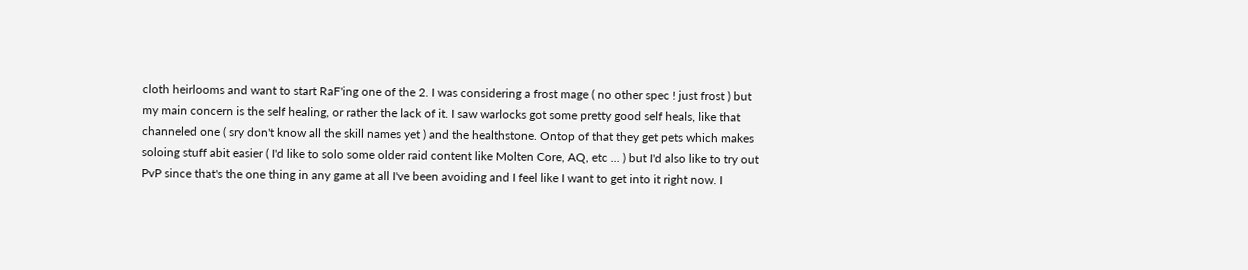cloth heirlooms and want to start RaF'ing one of the 2. I was considering a frost mage ( no other spec ! just frost ) but my main concern is the self healing, or rather the lack of it. I saw warlocks got some pretty good self heals, like that channeled one ( sry don't know all the skill names yet ) and the healthstone. Ontop of that they get pets which makes soloing stuff abit easier ( I'd like to solo some older raid content like Molten Core, AQ, etc ... ) but I'd also like to try out PvP since that's the one thing in any game at all I've been avoiding and I feel like I want to get into it right now. I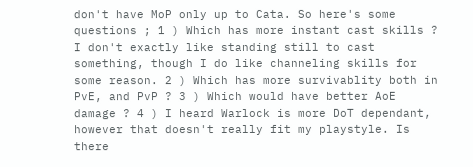don't have MoP only up to Cata. So here's some questions ; 1 ) Which has more instant cast skills ? I don't exactly like standing still to cast something, though I do like channeling skills for some reason. 2 ) Which has more survivablity both in PvE, and PvP ? 3 ) Which would have better AoE damage ? 4 ) I heard Warlock is more DoT dependant, however that doesn't really fit my playstyle. Is there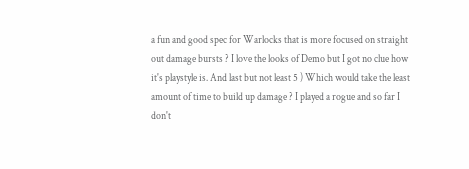a fun and good spec for Warlocks that is more focused on straight out damage bursts ? I love the looks of Demo but I got no clue how it's playstyle is. And last but not least 5 ) Which would take the least amount of time to build up damage ? I played a rogue and so far I don't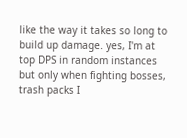like the way it takes so long to build up damage. yes, I'm at top DPS in random instances but only when fighting bosses, trash packs I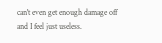can't even get enough damage off and I feel just useless.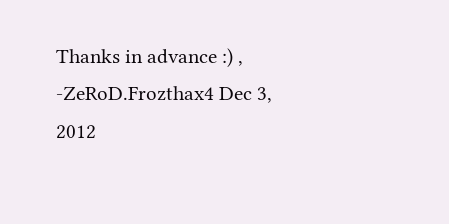Thanks in advance :) , -ZeRoD.Frozthax4 Dec 3, 2012